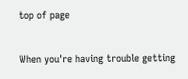top of page

When you're having trouble getting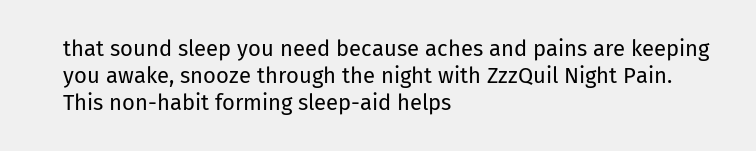that sound sleep you need because aches and pains are keeping you awake, snooze through the night with ZzzQuil Night Pain. This non-habit forming sleep-aid helps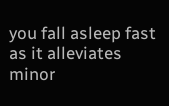you fall asleep fast as it alleviates minor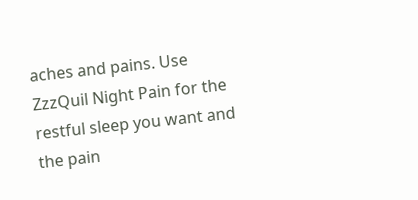aches and pains. Use ZzzQuil Night Pain for the restful sleep you want and the pain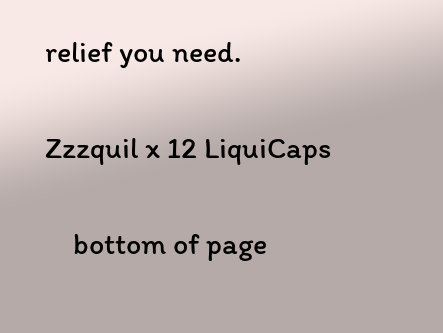relief you need.

Zzzquil x 12 LiquiCaps

    bottom of page